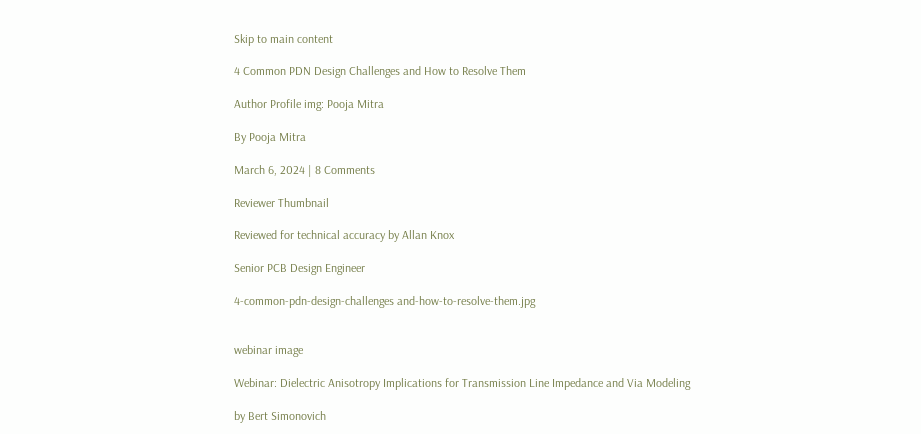Skip to main content

4 Common PDN Design Challenges and How to Resolve Them

Author Profile img: Pooja Mitra

By Pooja Mitra

March 6, 2024 | 8 Comments

Reviewer Thumbnail

Reviewed for technical accuracy by Allan Knox

Senior PCB Design Engineer

4-common-pdn-design-challenges and-how-to-resolve-them.jpg


webinar image

Webinar: Dielectric Anisotropy Implications for Transmission Line Impedance and Via Modeling

by Bert Simonovich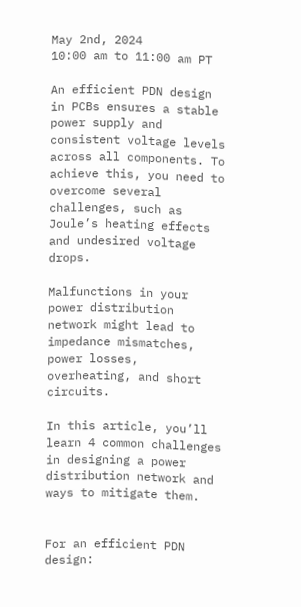May 2nd, 2024
10:00 am to 11:00 am PT

An efficient PDN design in PCBs ensures a stable power supply and consistent voltage levels across all components. To achieve this, you need to overcome several challenges, such as Joule’s heating effects and undesired voltage drops.

Malfunctions in your power distribution network might lead to impedance mismatches, power losses, overheating, and short circuits.

In this article, you’ll learn 4 common challenges in designing a power distribution network and ways to mitigate them.


For an efficient PDN design: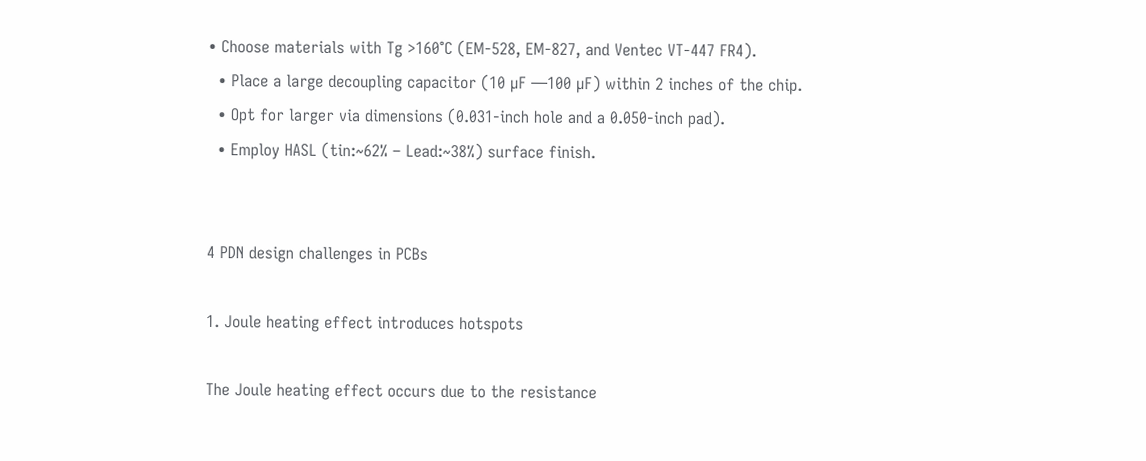• Choose materials with Tg >160°C (EM-528, EM-827, and Ventec VT-447 FR4).
  • Place a large decoupling capacitor (10 µF —100 µF) within 2 inches of the chip.
  • Opt for larger via dimensions (0.031-inch hole and a 0.050-inch pad).
  • Employ HASL (tin:~62% – Lead:~38%) surface finish.


4 PDN design challenges in PCBs

1. Joule heating effect introduces hotspots

The Joule heating effect occurs due to the resistance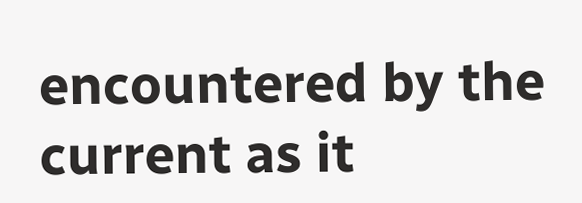encountered by the current as it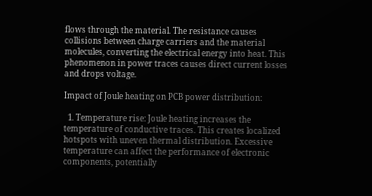flows through the material. The resistance causes collisions between charge carriers and the material molecules, converting the electrical energy into heat. This phenomenon in power traces causes direct current losses and drops voltage.

Impact of Joule heating on PCB power distribution:

  1. Temperature rise: Joule heating increases the temperature of conductive traces. This creates localized hotspots with uneven thermal distribution. Excessive temperature can affect the performance of electronic components, potentially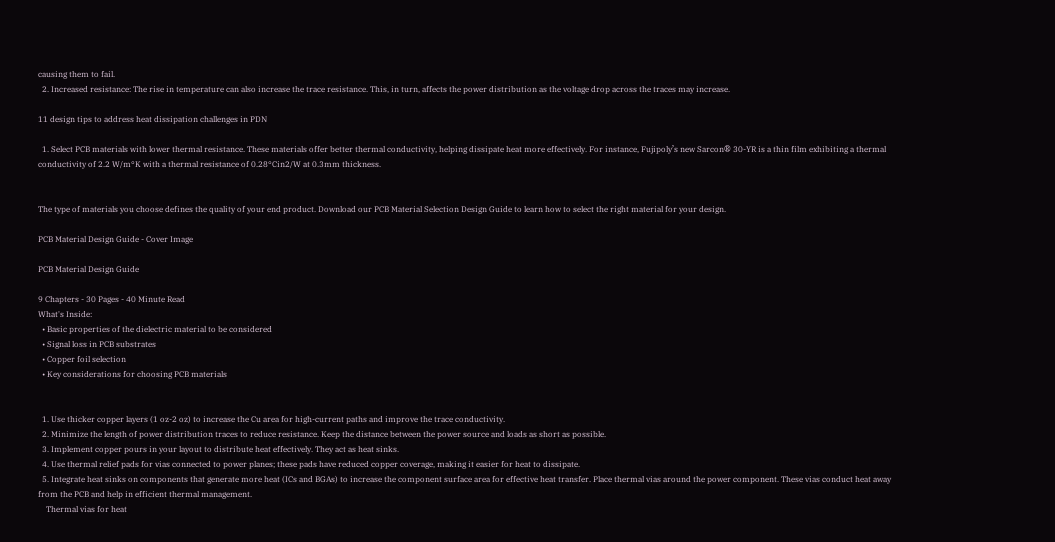causing them to fail.
  2. Increased resistance: The rise in temperature can also increase the trace resistance. This, in turn, affects the power distribution as the voltage drop across the traces may increase.

11 design tips to address heat dissipation challenges in PDN

  1. Select PCB materials with lower thermal resistance. These materials offer better thermal conductivity, helping dissipate heat more effectively. For instance, Fujipoly’s new Sarcon® 30-YR is a thin film exhibiting a thermal conductivity of 2.2 W/m°K with a thermal resistance of 0.28°Cin2/W at 0.3mm thickness.


The type of materials you choose defines the quality of your end product. Download our PCB Material Selection Design Guide to learn how to select the right material for your design.

PCB Material Design Guide - Cover Image

PCB Material Design Guide

9 Chapters - 30 Pages - 40 Minute Read
What's Inside:
  • Basic properties of the dielectric material to be considered
  • Signal loss in PCB substrates
  • Copper foil selection
  • Key considerations for choosing PCB materials


  1. Use thicker copper layers (1 oz-2 oz) to increase the Cu area for high-current paths and improve the trace conductivity.
  2. Minimize the length of power distribution traces to reduce resistance. Keep the distance between the power source and loads as short as possible.
  3. Implement copper pours in your layout to distribute heat effectively. They act as heat sinks.
  4. Use thermal relief pads for vias connected to power planes; these pads have reduced copper coverage, making it easier for heat to dissipate.
  5. Integrate heat sinks on components that generate more heat (ICs and BGAs) to increase the component surface area for effective heat transfer. Place thermal vias around the power component. These vias conduct heat away from the PCB and help in efficient thermal management.
    Thermal vias for heat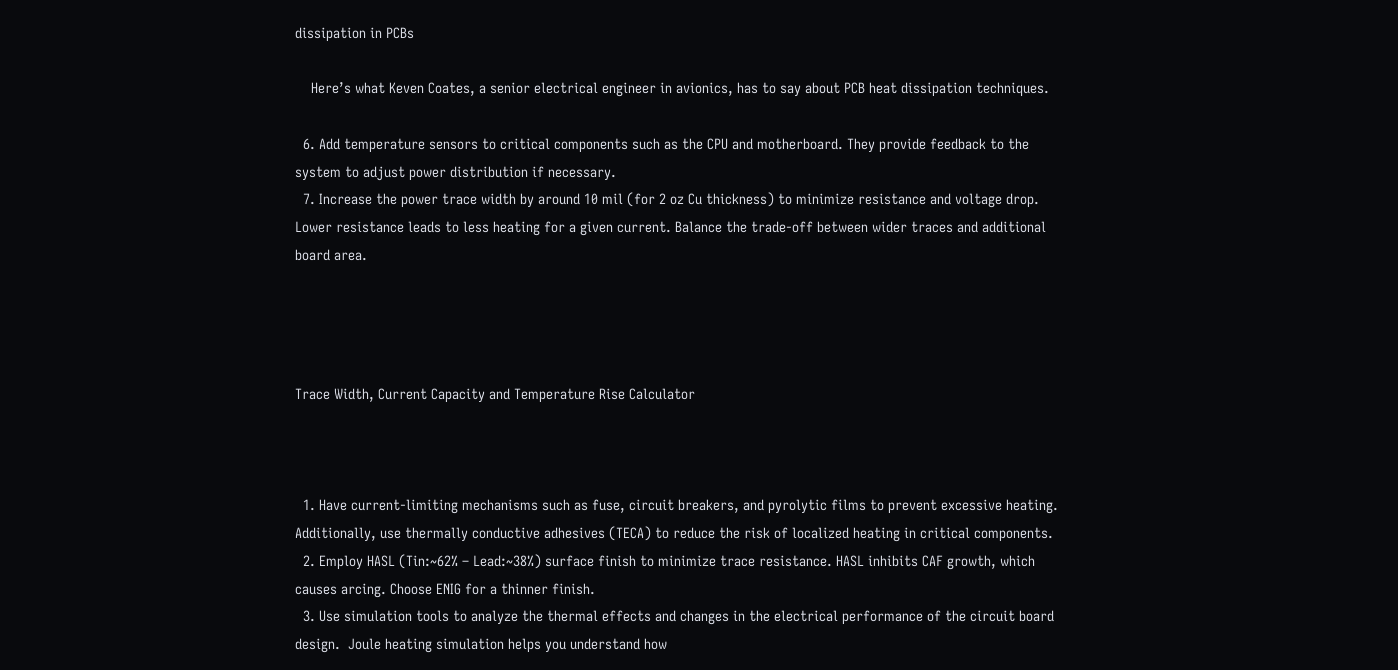dissipation in PCBs

    Here’s what Keven Coates, a senior electrical engineer in avionics, has to say about PCB heat dissipation techniques.

  6. Add temperature sensors to critical components such as the CPU and motherboard. They provide feedback to the system to adjust power distribution if necessary.
  7. Increase the power trace width by around 10 mil (for 2 oz Cu thickness) to minimize resistance and voltage drop. Lower resistance leads to less heating for a given current. Balance the trade-off between wider traces and additional board area.




Trace Width, Current Capacity and Temperature Rise Calculator



  1. Have current-limiting mechanisms such as fuse, circuit breakers, and pyrolytic films to prevent excessive heating. Additionally, use thermally conductive adhesives (TECA) to reduce the risk of localized heating in critical components.
  2. Employ HASL (Tin:~62% – Lead:~38%) surface finish to minimize trace resistance. HASL inhibits CAF growth, which causes arcing. Choose ENIG for a thinner finish.
  3. Use simulation tools to analyze the thermal effects and changes in the electrical performance of the circuit board design.  Joule heating simulation helps you understand how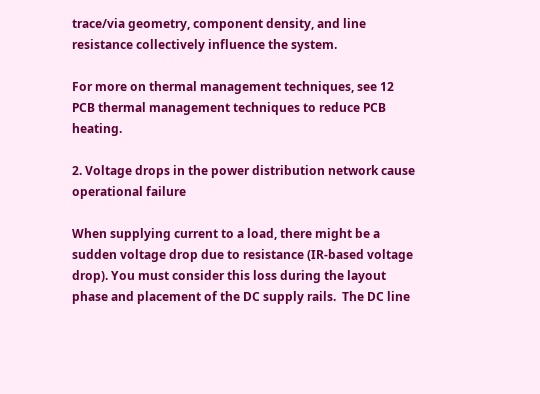trace/via geometry, component density, and line resistance collectively influence the system.

For more on thermal management techniques, see 12 PCB thermal management techniques to reduce PCB heating.

2. Voltage drops in the power distribution network cause operational failure

When supplying current to a load, there might be a sudden voltage drop due to resistance (IR-based voltage drop). You must consider this loss during the layout phase and placement of the DC supply rails.  The DC line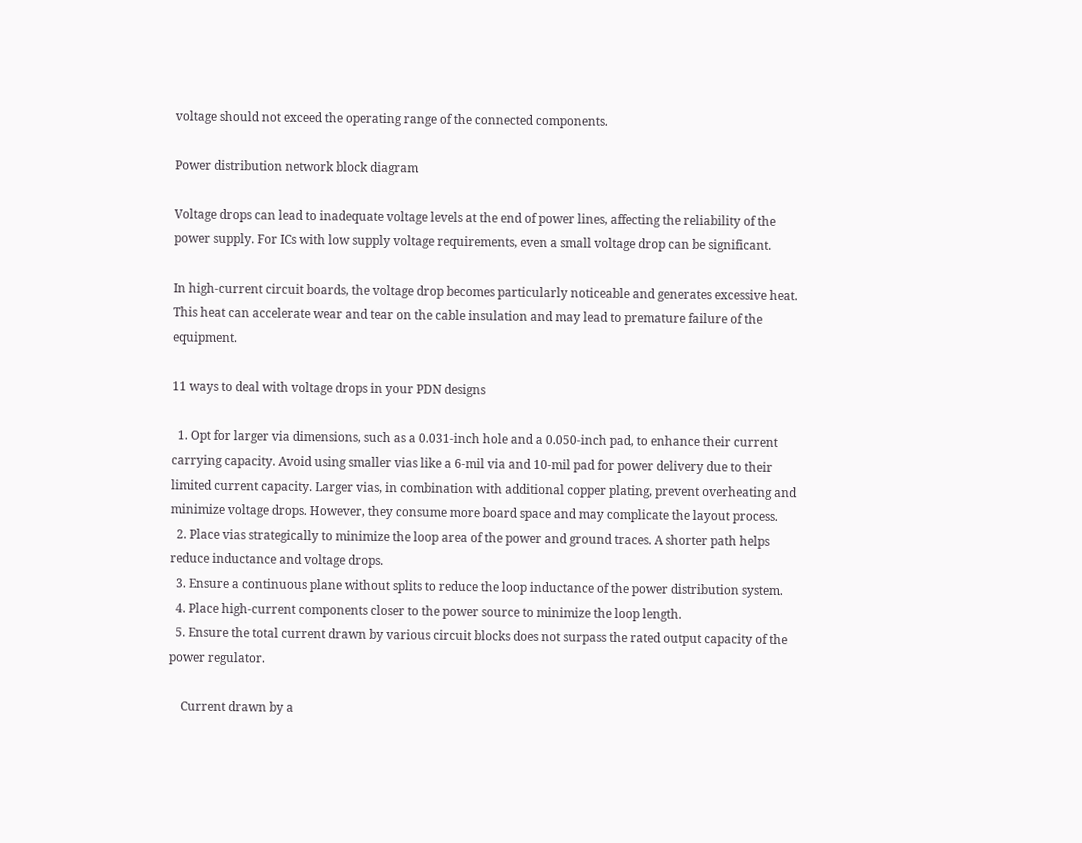voltage should not exceed the operating range of the connected components.

Power distribution network block diagram

Voltage drops can lead to inadequate voltage levels at the end of power lines, affecting the reliability of the power supply. For ICs with low supply voltage requirements, even a small voltage drop can be significant.

In high-current circuit boards, the voltage drop becomes particularly noticeable and generates excessive heat. This heat can accelerate wear and tear on the cable insulation and may lead to premature failure of the equipment.

11 ways to deal with voltage drops in your PDN designs

  1. Opt for larger via dimensions, such as a 0.031-inch hole and a 0.050-inch pad, to enhance their current carrying capacity. Avoid using smaller vias like a 6-mil via and 10-mil pad for power delivery due to their limited current capacity. Larger vias, in combination with additional copper plating, prevent overheating and minimize voltage drops. However, they consume more board space and may complicate the layout process.
  2. Place vias strategically to minimize the loop area of the power and ground traces. A shorter path helps reduce inductance and voltage drops.
  3. Ensure a continuous plane without splits to reduce the loop inductance of the power distribution system.
  4. Place high-current components closer to the power source to minimize the loop length.
  5. Ensure the total current drawn by various circuit blocks does not surpass the rated output capacity of the power regulator.

    Current drawn by a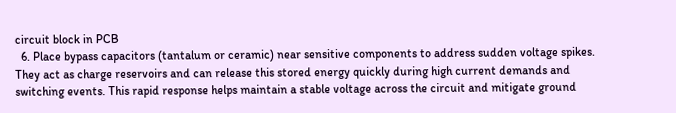circuit block in PCB
  6. Place bypass capacitors (tantalum or ceramic) near sensitive components to address sudden voltage spikes. They act as charge reservoirs and can release this stored energy quickly during high current demands and switching events. This rapid response helps maintain a stable voltage across the circuit and mitigate ground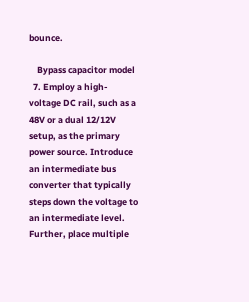bounce.

    Bypass capacitor model
  7. Employ a high-voltage DC rail, such as a 48V or a dual 12/12V setup, as the primary power source. Introduce an intermediate bus converter that typically steps down the voltage to an intermediate level. Further, place multiple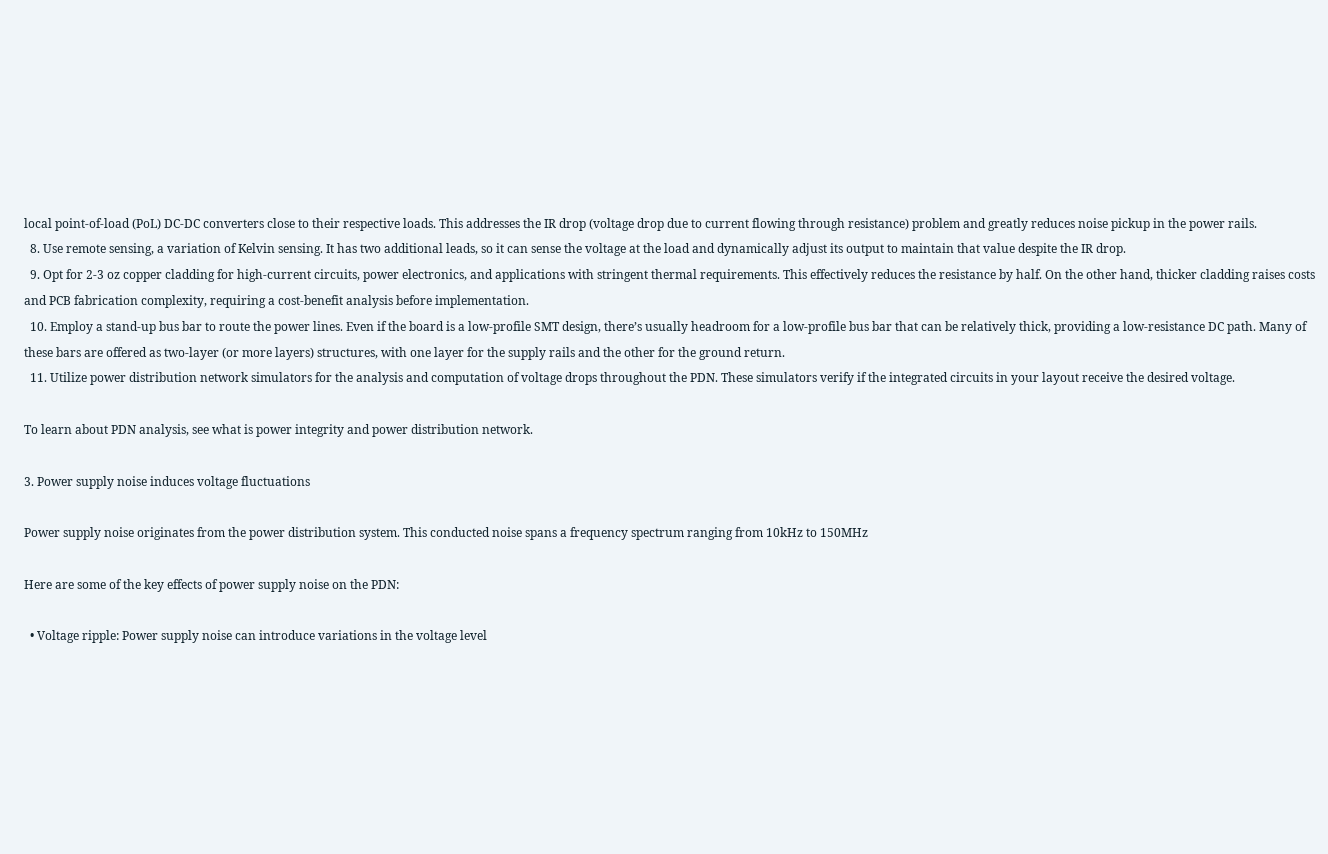local point-of-load (PoL) DC-DC converters close to their respective loads. This addresses the IR drop (voltage drop due to current flowing through resistance) problem and greatly reduces noise pickup in the power rails.
  8. Use remote sensing, a variation of Kelvin sensing. It has two additional leads, so it can sense the voltage at the load and dynamically adjust its output to maintain that value despite the IR drop.
  9. Opt for 2-3 oz copper cladding for high-current circuits, power electronics, and applications with stringent thermal requirements. This effectively reduces the resistance by half. On the other hand, thicker cladding raises costs and PCB fabrication complexity, requiring a cost-benefit analysis before implementation.
  10. Employ a stand-up bus bar to route the power lines. Even if the board is a low-profile SMT design, there’s usually headroom for a low-profile bus bar that can be relatively thick, providing a low-resistance DC path. Many of these bars are offered as two-layer (or more layers) structures, with one layer for the supply rails and the other for the ground return.
  11. Utilize power distribution network simulators for the analysis and computation of voltage drops throughout the PDN. These simulators verify if the integrated circuits in your layout receive the desired voltage.

To learn about PDN analysis, see what is power integrity and power distribution network.

3. Power supply noise induces voltage fluctuations

Power supply noise originates from the power distribution system. This conducted noise spans a frequency spectrum ranging from 10kHz to 150MHz

Here are some of the key effects of power supply noise on the PDN:

  • Voltage ripple: Power supply noise can introduce variations in the voltage level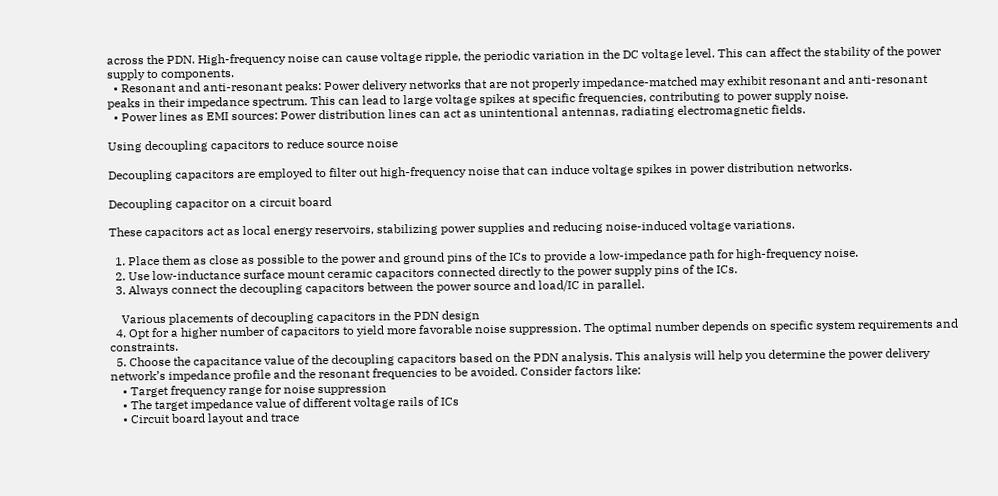across the PDN. High-frequency noise can cause voltage ripple, the periodic variation in the DC voltage level. This can affect the stability of the power supply to components.
  • Resonant and anti-resonant peaks: Power delivery networks that are not properly impedance-matched may exhibit resonant and anti-resonant peaks in their impedance spectrum. This can lead to large voltage spikes at specific frequencies, contributing to power supply noise.
  • Power lines as EMI sources: Power distribution lines can act as unintentional antennas, radiating electromagnetic fields.

Using decoupling capacitors to reduce source noise

Decoupling capacitors are employed to filter out high-frequency noise that can induce voltage spikes in power distribution networks.

Decoupling capacitor on a circuit board

These capacitors act as local energy reservoirs, stabilizing power supplies and reducing noise-induced voltage variations.

  1. Place them as close as possible to the power and ground pins of the ICs to provide a low-impedance path for high-frequency noise.
  2. Use low-inductance surface mount ceramic capacitors connected directly to the power supply pins of the ICs.
  3. Always connect the decoupling capacitors between the power source and load/IC in parallel.

    Various placements of decoupling capacitors in the PDN design
  4. Opt for a higher number of capacitors to yield more favorable noise suppression. The optimal number depends on specific system requirements and constraints.
  5. Choose the capacitance value of the decoupling capacitors based on the PDN analysis. This analysis will help you determine the power delivery network’s impedance profile and the resonant frequencies to be avoided. Consider factors like:
    • Target frequency range for noise suppression
    • The target impedance value of different voltage rails of ICs
    • Circuit board layout and trace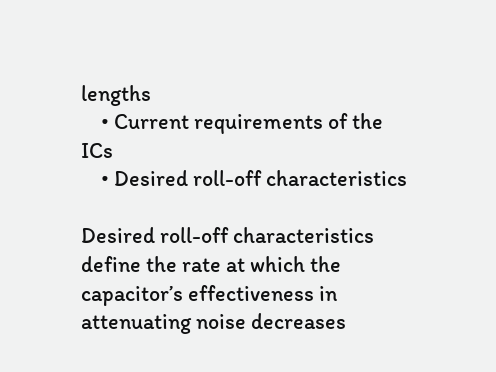lengths
    • Current requirements of the ICs
    • Desired roll-off characteristics

Desired roll-off characteristics define the rate at which the capacitor’s effectiveness in attenuating noise decreases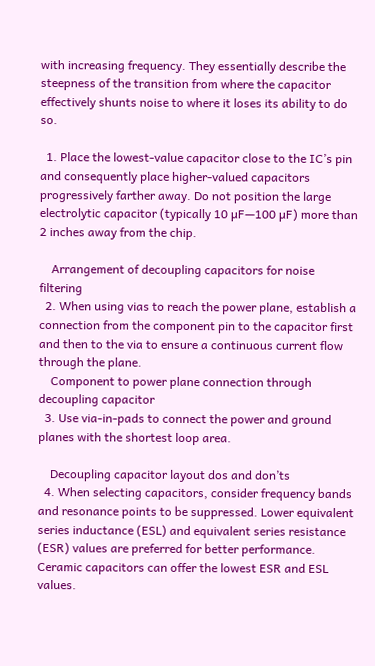with increasing frequency. They essentially describe the steepness of the transition from where the capacitor effectively shunts noise to where it loses its ability to do so.

  1. Place the lowest-value capacitor close to the IC’s pin and consequently place higher-valued capacitors progressively farther away. Do not position the large electrolytic capacitor (typically 10 µF—100 µF) more than 2 inches away from the chip.

    Arrangement of decoupling capacitors for noise filtering
  2. When using vias to reach the power plane, establish a connection from the component pin to the capacitor first and then to the via to ensure a continuous current flow through the plane.
    Component to power plane connection through decoupling capacitor
  3. Use via-in-pads to connect the power and ground planes with the shortest loop area.

    Decoupling capacitor layout dos and don’ts
  4. When selecting capacitors, consider frequency bands and resonance points to be suppressed. Lower equivalent series inductance (ESL) and equivalent series resistance (ESR) values are preferred for better performance. Ceramic capacitors can offer the lowest ESR and ESL values.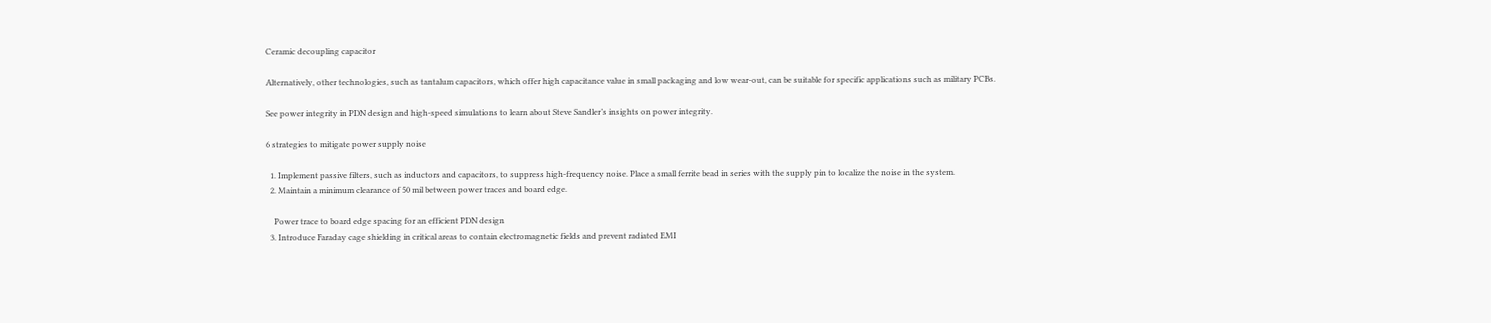Ceramic decoupling capacitor

Alternatively, other technologies, such as tantalum capacitors, which offer high capacitance value in small packaging and low wear-out, can be suitable for specific applications such as military PCBs.

See power integrity in PDN design and high-speed simulations to learn about Steve Sandler’s insights on power integrity.

6 strategies to mitigate power supply noise

  1. Implement passive filters, such as inductors and capacitors, to suppress high-frequency noise. Place a small ferrite bead in series with the supply pin to localize the noise in the system.
  2. Maintain a minimum clearance of 50 mil between power traces and board edge.

    Power trace to board edge spacing for an efficient PDN design
  3. Introduce Faraday cage shielding in critical areas to contain electromagnetic fields and prevent radiated EMI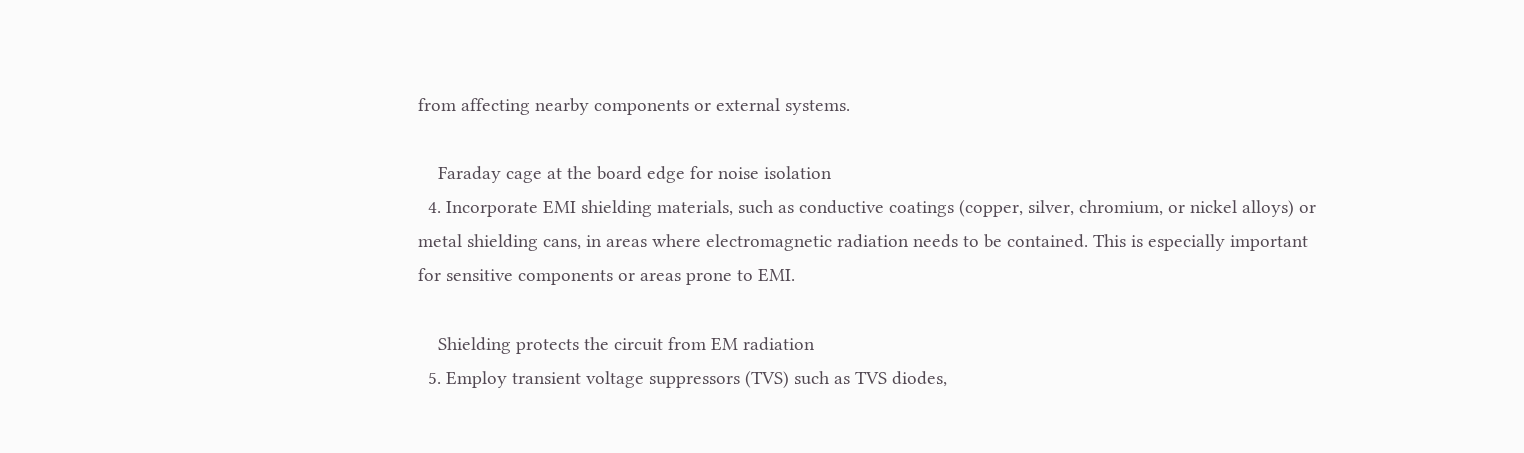from affecting nearby components or external systems.

    Faraday cage at the board edge for noise isolation
  4. Incorporate EMI shielding materials, such as conductive coatings (copper, silver, chromium, or nickel alloys) or metal shielding cans, in areas where electromagnetic radiation needs to be contained. This is especially important for sensitive components or areas prone to EMI.

    Shielding protects the circuit from EM radiation
  5. Employ transient voltage suppressors (TVS) such as TVS diodes,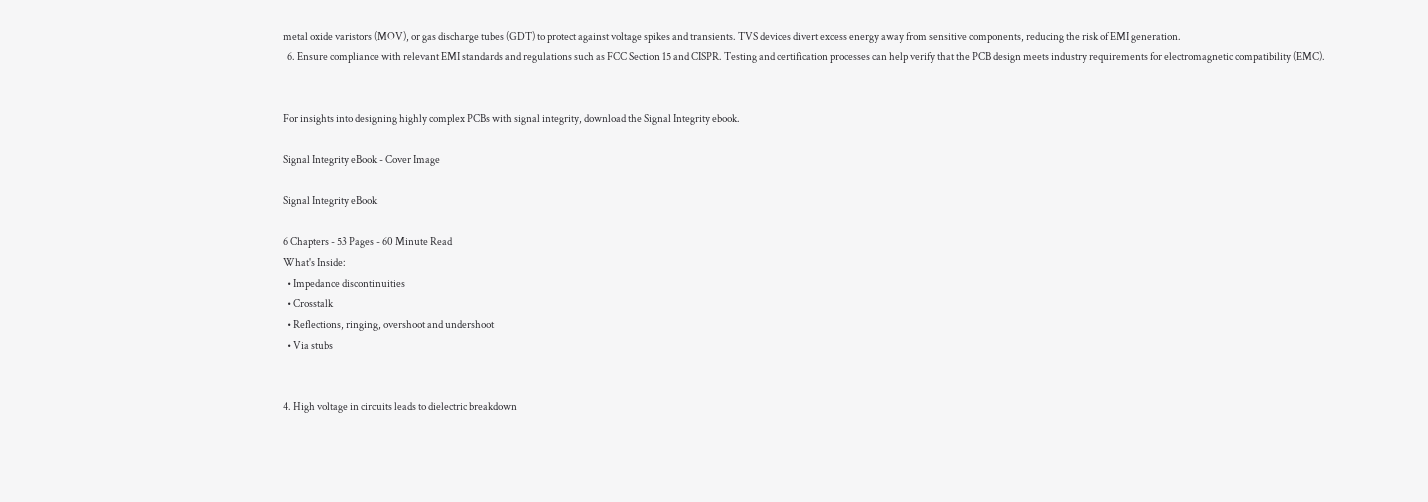metal oxide varistors (MOV), or gas discharge tubes (GDT) to protect against voltage spikes and transients. TVS devices divert excess energy away from sensitive components, reducing the risk of EMI generation.
  6. Ensure compliance with relevant EMI standards and regulations such as FCC Section 15 and CISPR. Testing and certification processes can help verify that the PCB design meets industry requirements for electromagnetic compatibility (EMC).


For insights into designing highly complex PCBs with signal integrity, download the Signal Integrity ebook.

Signal Integrity eBook - Cover Image

Signal Integrity eBook

6 Chapters - 53 Pages - 60 Minute Read
What's Inside:
  • Impedance discontinuities
  • Crosstalk
  • Reflections, ringing, overshoot and undershoot
  • Via stubs


4. High voltage in circuits leads to dielectric breakdown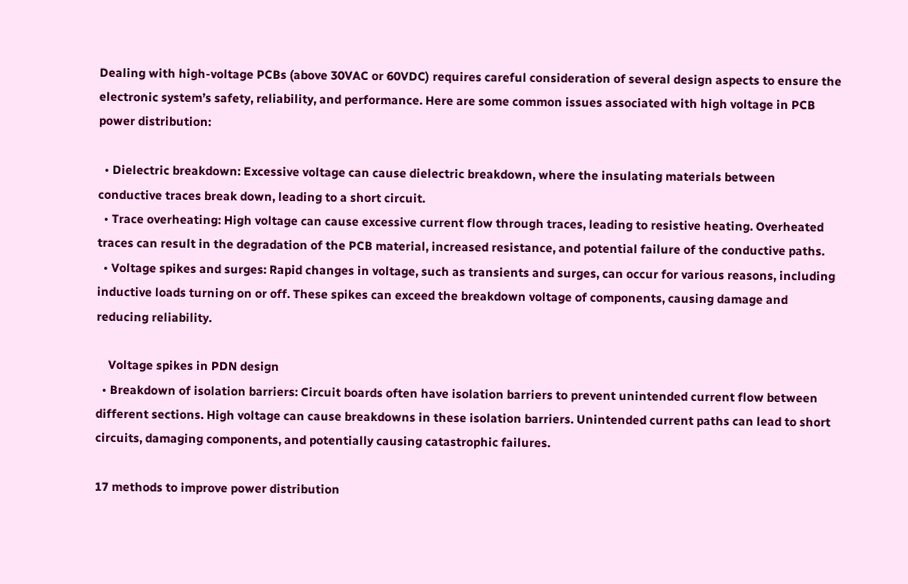Dealing with high-voltage PCBs (above 30VAC or 60VDC) requires careful consideration of several design aspects to ensure the electronic system’s safety, reliability, and performance. Here are some common issues associated with high voltage in PCB power distribution:

  • Dielectric breakdown: Excessive voltage can cause dielectric breakdown, where the insulating materials between conductive traces break down, leading to a short circuit.
  • Trace overheating: High voltage can cause excessive current flow through traces, leading to resistive heating. Overheated traces can result in the degradation of the PCB material, increased resistance, and potential failure of the conductive paths.
  • Voltage spikes and surges: Rapid changes in voltage, such as transients and surges, can occur for various reasons, including inductive loads turning on or off. These spikes can exceed the breakdown voltage of components, causing damage and reducing reliability.

    Voltage spikes in PDN design
  • Breakdown of isolation barriers: Circuit boards often have isolation barriers to prevent unintended current flow between different sections. High voltage can cause breakdowns in these isolation barriers. Unintended current paths can lead to short circuits, damaging components, and potentially causing catastrophic failures.

17 methods to improve power distribution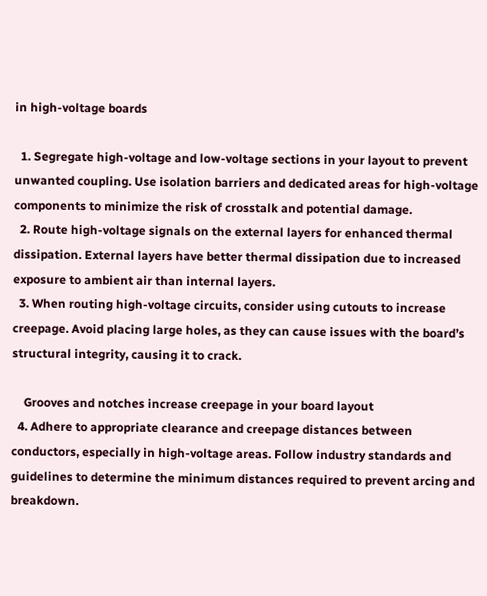in high-voltage boards

  1. Segregate high-voltage and low-voltage sections in your layout to prevent unwanted coupling. Use isolation barriers and dedicated areas for high-voltage components to minimize the risk of crosstalk and potential damage.
  2. Route high-voltage signals on the external layers for enhanced thermal dissipation. External layers have better thermal dissipation due to increased exposure to ambient air than internal layers.
  3. When routing high-voltage circuits, consider using cutouts to increase creepage. Avoid placing large holes, as they can cause issues with the board’s structural integrity, causing it to crack.

    Grooves and notches increase creepage in your board layout
  4. Adhere to appropriate clearance and creepage distances between conductors, especially in high-voltage areas. Follow industry standards and guidelines to determine the minimum distances required to prevent arcing and breakdown.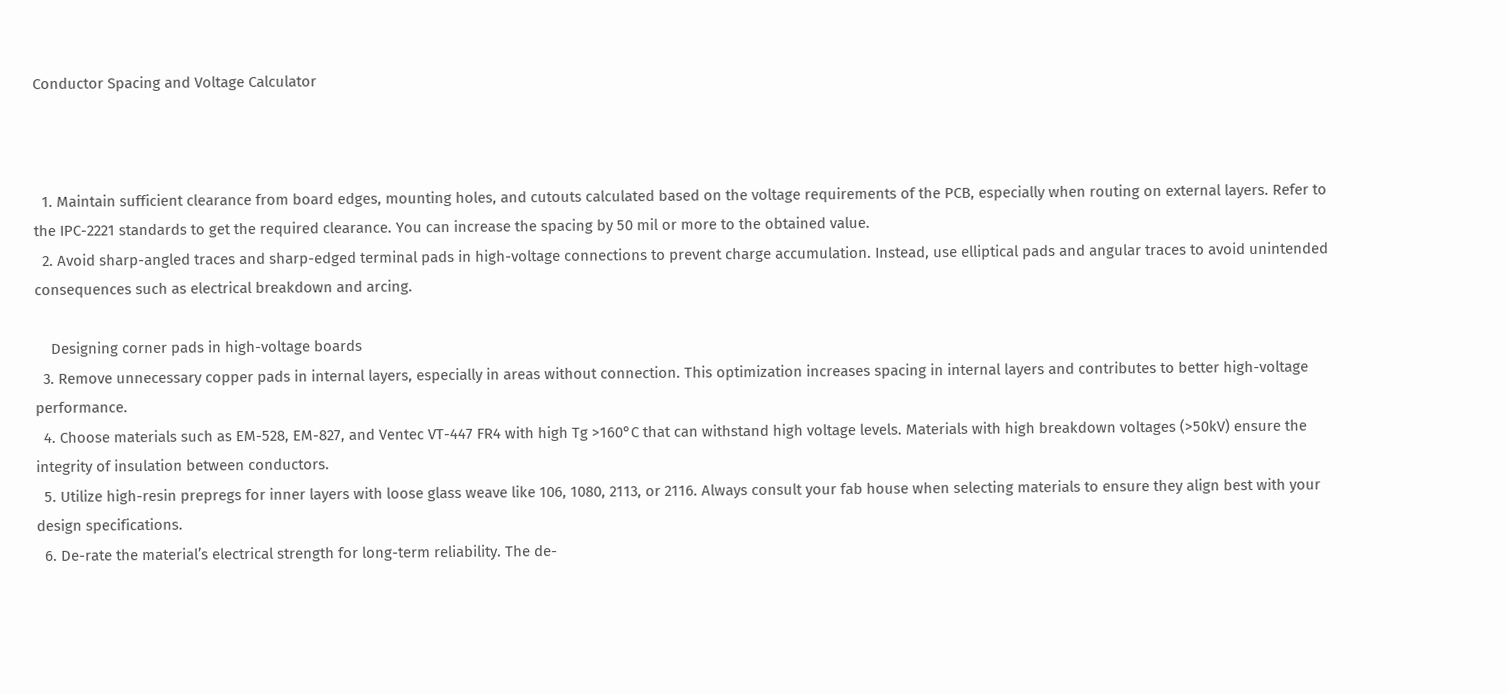Conductor Spacing and Voltage Calculator



  1. Maintain sufficient clearance from board edges, mounting holes, and cutouts calculated based on the voltage requirements of the PCB, especially when routing on external layers. Refer to the IPC-2221 standards to get the required clearance. You can increase the spacing by 50 mil or more to the obtained value.
  2. Avoid sharp-angled traces and sharp-edged terminal pads in high-voltage connections to prevent charge accumulation. Instead, use elliptical pads and angular traces to avoid unintended consequences such as electrical breakdown and arcing.

    Designing corner pads in high-voltage boards
  3. Remove unnecessary copper pads in internal layers, especially in areas without connection. This optimization increases spacing in internal layers and contributes to better high-voltage performance.
  4. Choose materials such as EM-528, EM-827, and Ventec VT-447 FR4 with high Tg >160°C that can withstand high voltage levels. Materials with high breakdown voltages (>50kV) ensure the integrity of insulation between conductors.
  5. Utilize high-resin prepregs for inner layers with loose glass weave like 106, 1080, 2113, or 2116. Always consult your fab house when selecting materials to ensure they align best with your design specifications.
  6. De-rate the material’s electrical strength for long-term reliability. The de-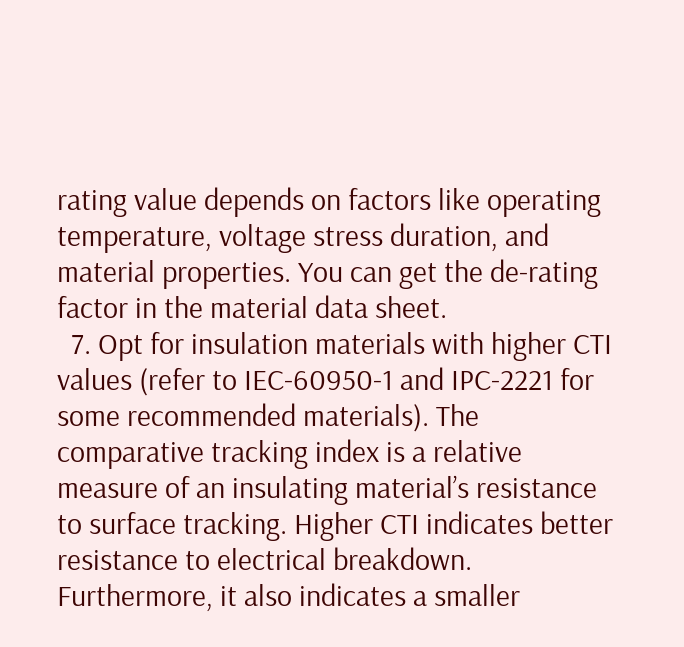rating value depends on factors like operating temperature, voltage stress duration, and material properties. You can get the de-rating factor in the material data sheet.
  7. Opt for insulation materials with higher CTI values (refer to IEC-60950-1 and IPC-2221 for some recommended materials). The comparative tracking index is a relative measure of an insulating material’s resistance to surface tracking. Higher CTI indicates better resistance to electrical breakdown. Furthermore, it also indicates a smaller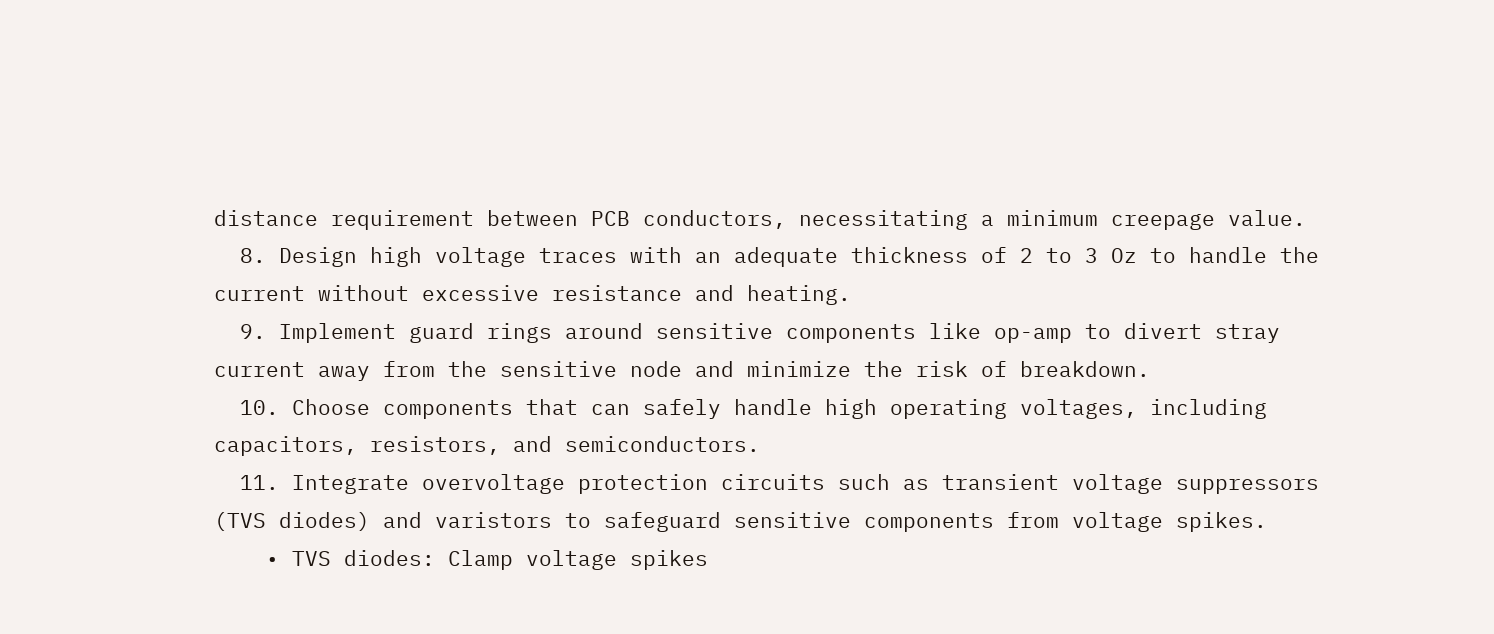distance requirement between PCB conductors, necessitating a minimum creepage value.
  8. Design high voltage traces with an adequate thickness of 2 to 3 Oz to handle the current without excessive resistance and heating.
  9. Implement guard rings around sensitive components like op-amp to divert stray current away from the sensitive node and minimize the risk of breakdown.
  10. Choose components that can safely handle high operating voltages, including capacitors, resistors, and semiconductors.
  11. Integrate overvoltage protection circuits such as transient voltage suppressors (TVS diodes) and varistors to safeguard sensitive components from voltage spikes.
    • TVS diodes: Clamp voltage spikes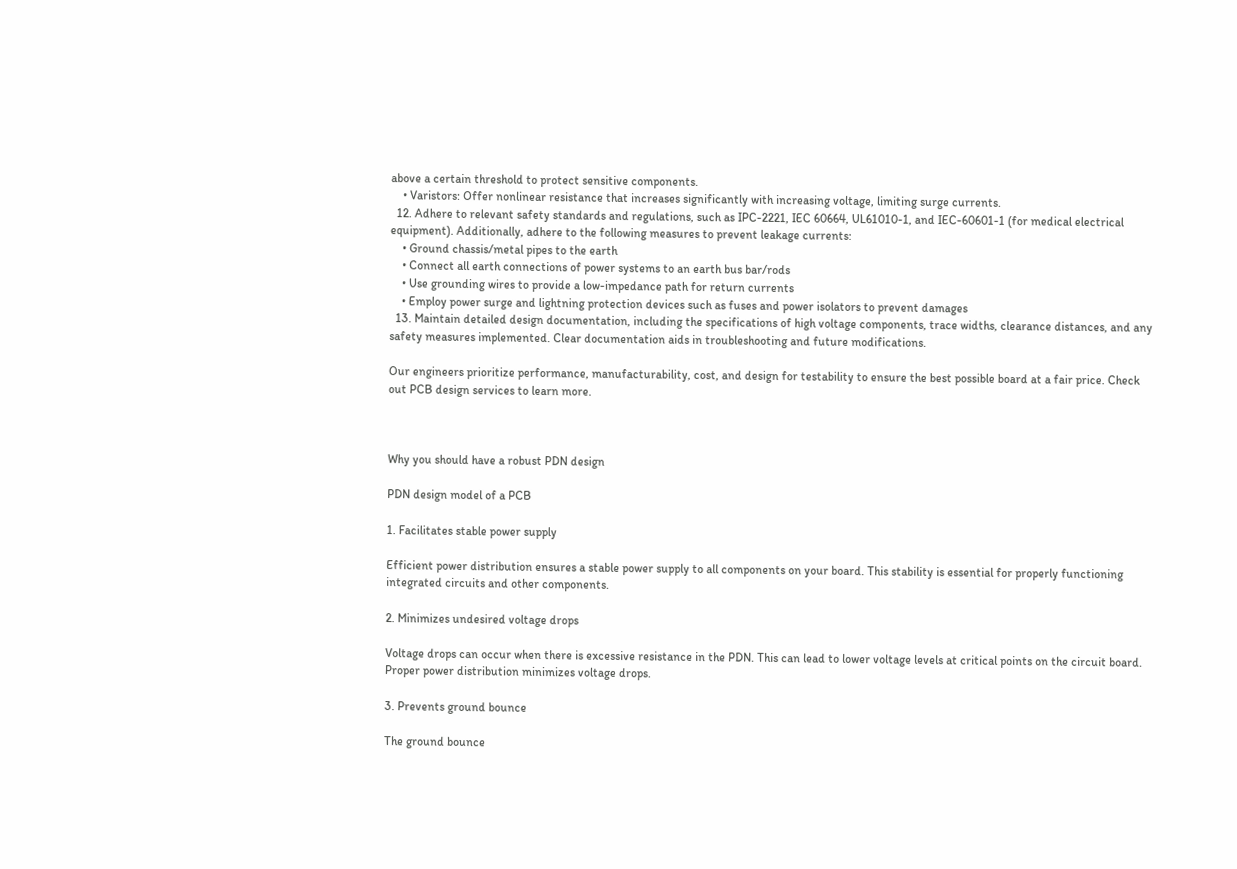above a certain threshold to protect sensitive components.
    • Varistors: Offer nonlinear resistance that increases significantly with increasing voltage, limiting surge currents.
  12. Adhere to relevant safety standards and regulations, such as IPC-2221, IEC 60664, UL61010-1, and IEC-60601-1 (for medical electrical equipment). Additionally, adhere to the following measures to prevent leakage currents:
    • Ground chassis/metal pipes to the earth
    • Connect all earth connections of power systems to an earth bus bar/rods
    • Use grounding wires to provide a low-impedance path for return currents
    • Employ power surge and lightning protection devices such as fuses and power isolators to prevent damages
  13. Maintain detailed design documentation, including the specifications of high voltage components, trace widths, clearance distances, and any safety measures implemented. Clear documentation aids in troubleshooting and future modifications.

Our engineers prioritize performance, manufacturability, cost, and design for testability to ensure the best possible board at a fair price. Check out PCB design services to learn more.



Why you should have a robust PDN design

PDN design model of a PCB

1. Facilitates stable power supply

Efficient power distribution ensures a stable power supply to all components on your board. This stability is essential for properly functioning integrated circuits and other components.

2. Minimizes undesired voltage drops

Voltage drops can occur when there is excessive resistance in the PDN. This can lead to lower voltage levels at critical points on the circuit board. Proper power distribution minimizes voltage drops.

3. Prevents ground bounce

The ground bounce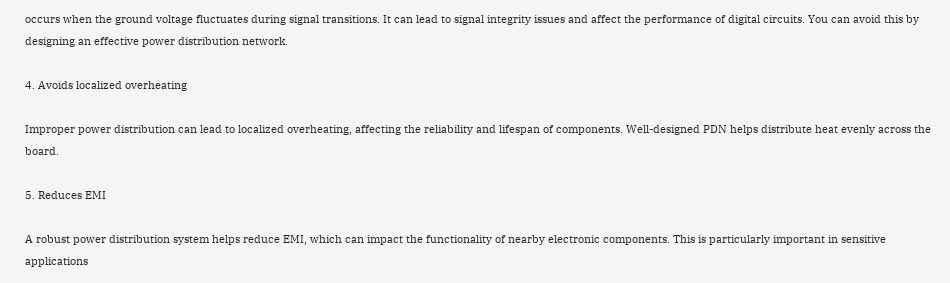occurs when the ground voltage fluctuates during signal transitions. It can lead to signal integrity issues and affect the performance of digital circuits. You can avoid this by designing an effective power distribution network.

4. Avoids localized overheating

Improper power distribution can lead to localized overheating, affecting the reliability and lifespan of components. Well-designed PDN helps distribute heat evenly across the board.

5. Reduces EMI

A robust power distribution system helps reduce EMI, which can impact the functionality of nearby electronic components. This is particularly important in sensitive applications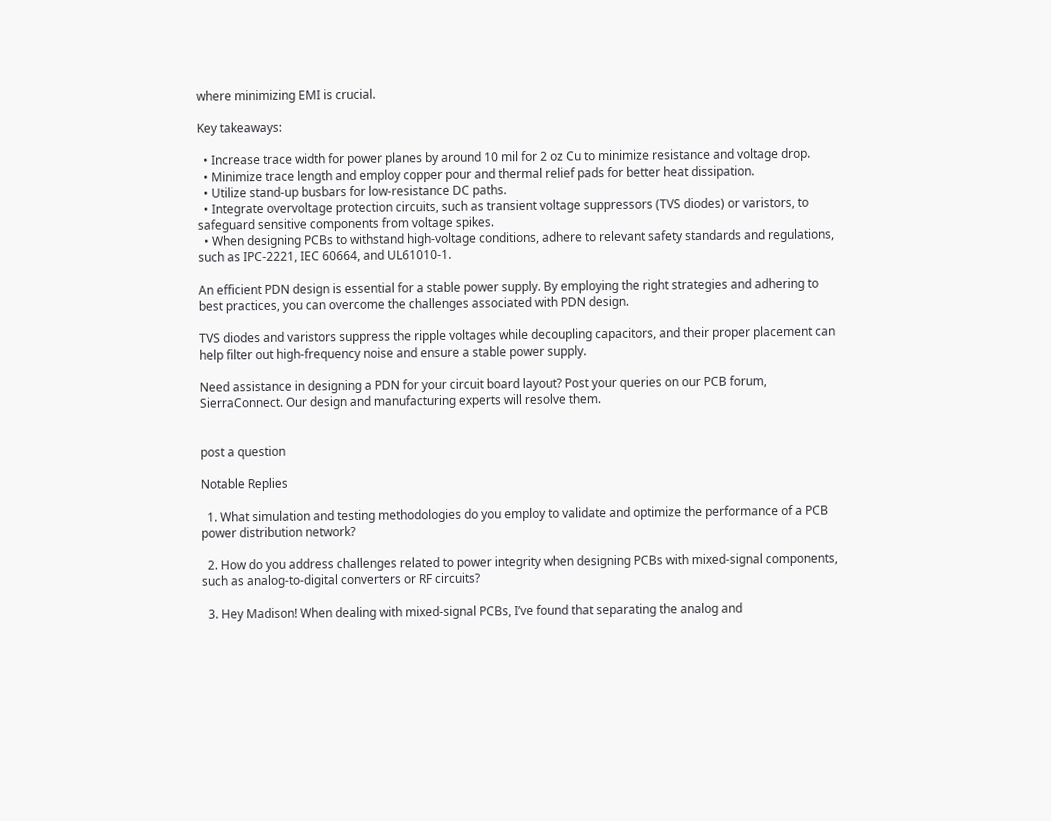where minimizing EMI is crucial.

Key takeaways:

  • Increase trace width for power planes by around 10 mil for 2 oz Cu to minimize resistance and voltage drop.
  • Minimize trace length and employ copper pour and thermal relief pads for better heat dissipation.
  • Utilize stand-up busbars for low-resistance DC paths.
  • Integrate overvoltage protection circuits, such as transient voltage suppressors (TVS diodes) or varistors, to safeguard sensitive components from voltage spikes.
  • When designing PCBs to withstand high-voltage conditions, adhere to relevant safety standards and regulations, such as IPC-2221, IEC 60664, and UL61010-1.

An efficient PDN design is essential for a stable power supply. By employing the right strategies and adhering to best practices, you can overcome the challenges associated with PDN design.

TVS diodes and varistors suppress the ripple voltages while decoupling capacitors, and their proper placement can help filter out high-frequency noise and ensure a stable power supply.

Need assistance in designing a PDN for your circuit board layout? Post your queries on our PCB forum, SierraConnect. Our design and manufacturing experts will resolve them.


post a question

Notable Replies

  1. What simulation and testing methodologies do you employ to validate and optimize the performance of a PCB power distribution network?

  2. How do you address challenges related to power integrity when designing PCBs with mixed-signal components, such as analog-to-digital converters or RF circuits?

  3. Hey Madison! When dealing with mixed-signal PCBs, I’ve found that separating the analog and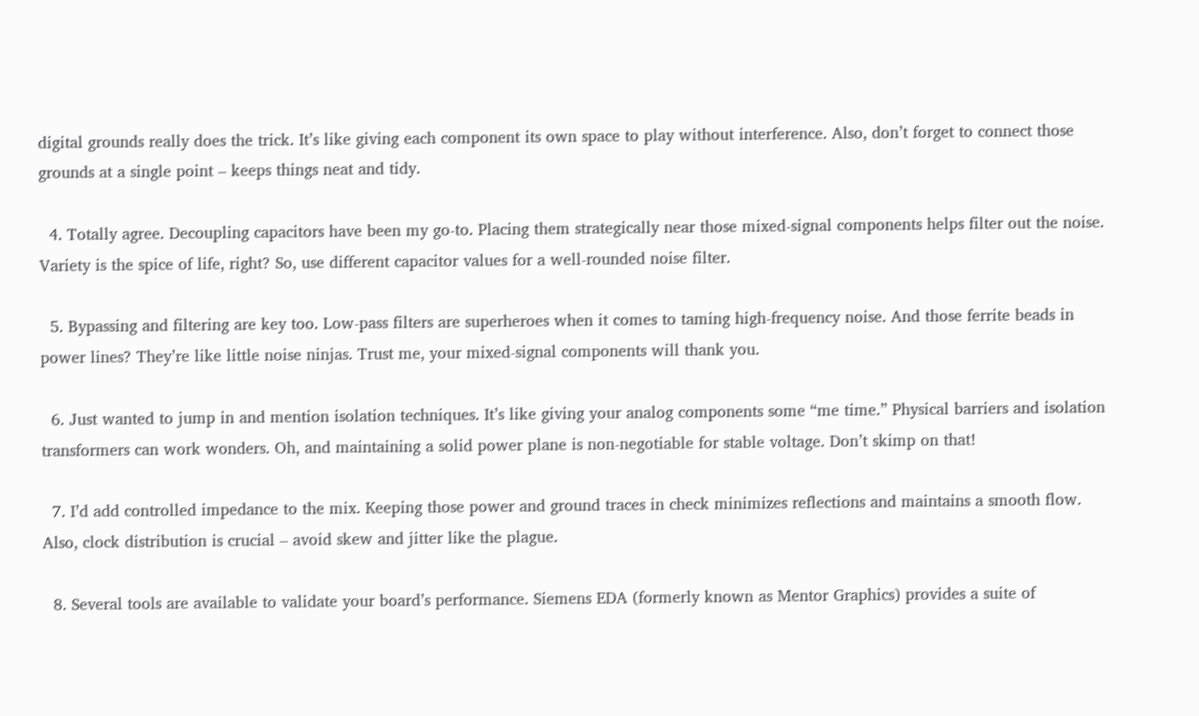digital grounds really does the trick. It’s like giving each component its own space to play without interference. Also, don’t forget to connect those grounds at a single point – keeps things neat and tidy.

  4. Totally agree. Decoupling capacitors have been my go-to. Placing them strategically near those mixed-signal components helps filter out the noise. Variety is the spice of life, right? So, use different capacitor values for a well-rounded noise filter.

  5. Bypassing and filtering are key too. Low-pass filters are superheroes when it comes to taming high-frequency noise. And those ferrite beads in power lines? They’re like little noise ninjas. Trust me, your mixed-signal components will thank you.

  6. Just wanted to jump in and mention isolation techniques. It’s like giving your analog components some “me time.” Physical barriers and isolation transformers can work wonders. Oh, and maintaining a solid power plane is non-negotiable for stable voltage. Don’t skimp on that!

  7. I’d add controlled impedance to the mix. Keeping those power and ground traces in check minimizes reflections and maintains a smooth flow. Also, clock distribution is crucial – avoid skew and jitter like the plague.

  8. Several tools are available to validate your board’s performance. Siemens EDA (formerly known as Mentor Graphics) provides a suite of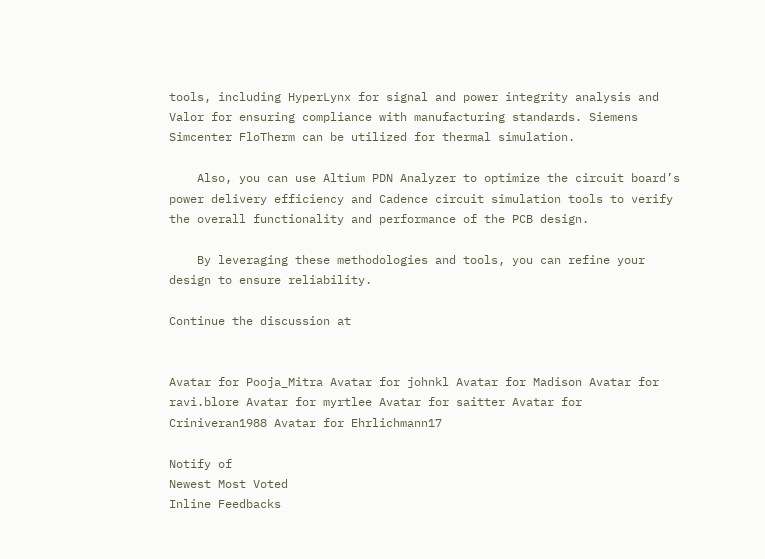tools, including HyperLynx for signal and power integrity analysis and Valor for ensuring compliance with manufacturing standards. Siemens Simcenter FloTherm can be utilized for thermal simulation.

    Also, you can use Altium PDN Analyzer to optimize the circuit board’s power delivery efficiency and Cadence circuit simulation tools to verify the overall functionality and performance of the PCB design.

    By leveraging these methodologies and tools, you can refine your design to ensure reliability.

Continue the discussion at


Avatar for Pooja_Mitra Avatar for johnkl Avatar for Madison Avatar for ravi.blore Avatar for myrtlee Avatar for saitter Avatar for Criniveran1988 Avatar for Ehrlichmann17

Notify of
Newest Most Voted
Inline Feedbacks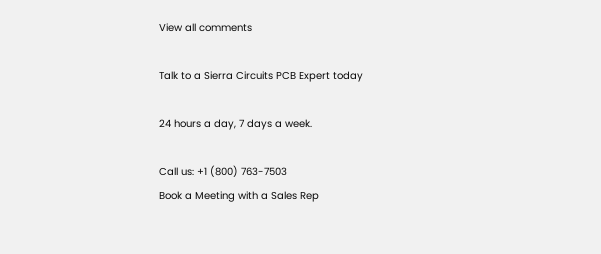View all comments

Talk to a Sierra Circuits PCB Expert today

24 hours a day, 7 days a week.

Call us: +1 (800) 763-7503
Book a Meeting with a Sales Rep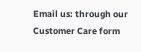Email us: through our Customer Care form